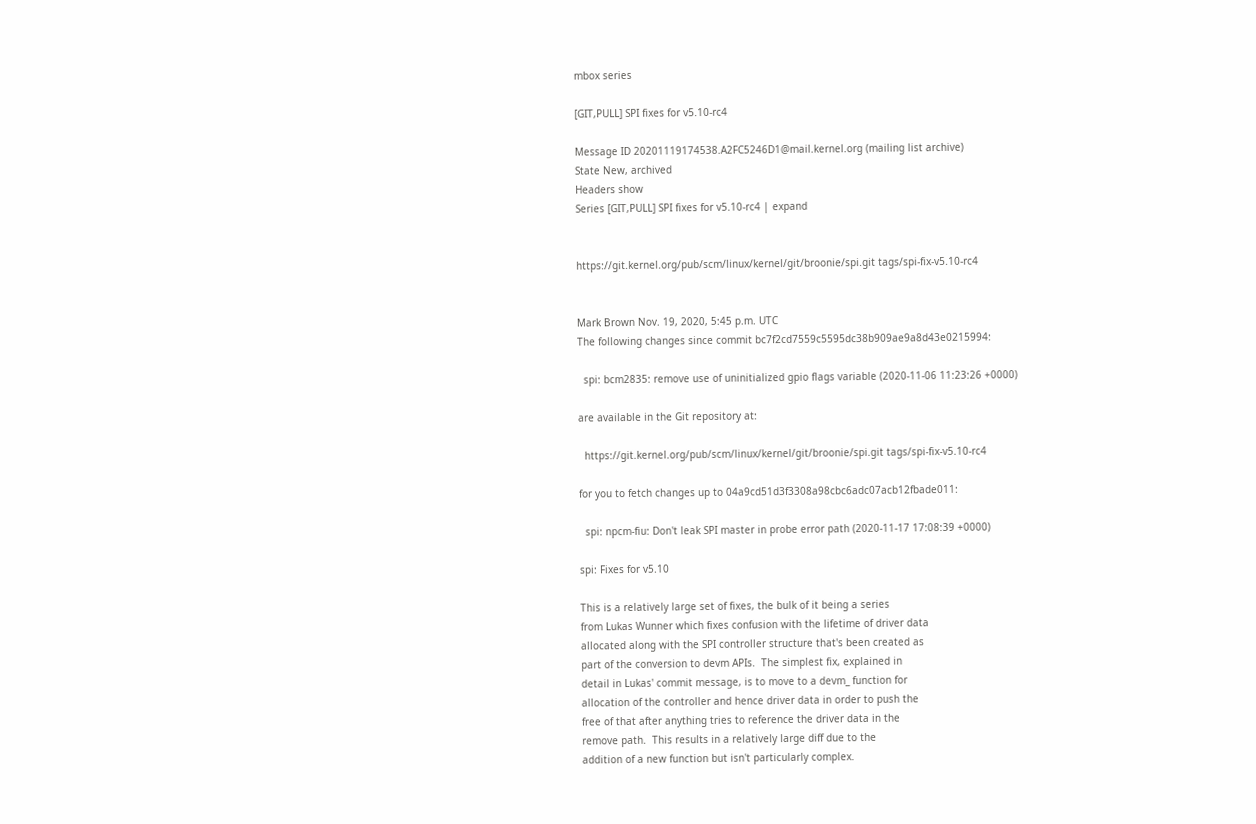mbox series

[GIT,PULL] SPI fixes for v5.10-rc4

Message ID 20201119174538.A2FC5246D1@mail.kernel.org (mailing list archive)
State New, archived
Headers show
Series [GIT,PULL] SPI fixes for v5.10-rc4 | expand


https://git.kernel.org/pub/scm/linux/kernel/git/broonie/spi.git tags/spi-fix-v5.10-rc4


Mark Brown Nov. 19, 2020, 5:45 p.m. UTC
The following changes since commit bc7f2cd7559c5595dc38b909ae9a8d43e0215994:

  spi: bcm2835: remove use of uninitialized gpio flags variable (2020-11-06 11:23:26 +0000)

are available in the Git repository at:

  https://git.kernel.org/pub/scm/linux/kernel/git/broonie/spi.git tags/spi-fix-v5.10-rc4

for you to fetch changes up to 04a9cd51d3f3308a98cbc6adc07acb12fbade011:

  spi: npcm-fiu: Don't leak SPI master in probe error path (2020-11-17 17:08:39 +0000)

spi: Fixes for v5.10

This is a relatively large set of fixes, the bulk of it being a series
from Lukas Wunner which fixes confusion with the lifetime of driver data
allocated along with the SPI controller structure that's been created as
part of the conversion to devm APIs.  The simplest fix, explained in
detail in Lukas' commit message, is to move to a devm_ function for
allocation of the controller and hence driver data in order to push the
free of that after anything tries to reference the driver data in the
remove path.  This results in a relatively large diff due to the
addition of a new function but isn't particularly complex.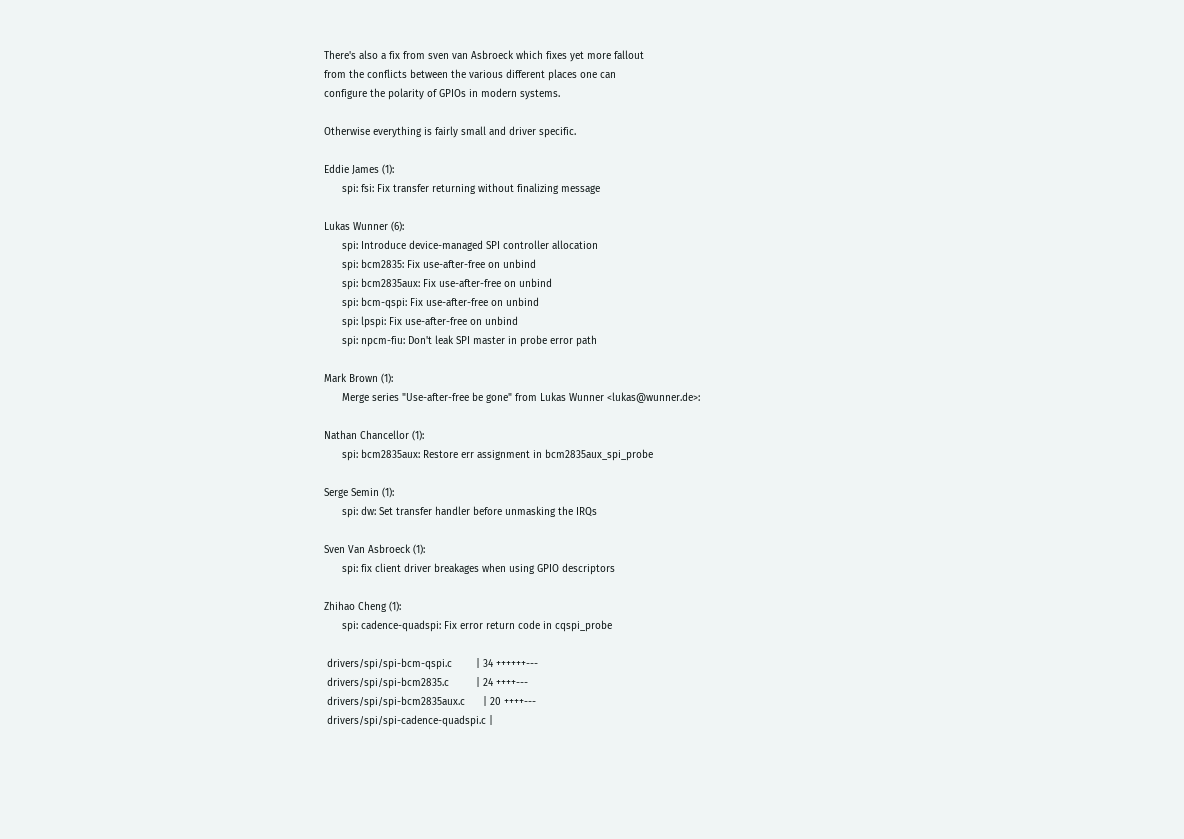There's also a fix from sven van Asbroeck which fixes yet more fallout
from the conflicts between the various different places one can
configure the polarity of GPIOs in modern systems.

Otherwise everything is fairly small and driver specific.

Eddie James (1):
      spi: fsi: Fix transfer returning without finalizing message

Lukas Wunner (6):
      spi: Introduce device-managed SPI controller allocation
      spi: bcm2835: Fix use-after-free on unbind
      spi: bcm2835aux: Fix use-after-free on unbind
      spi: bcm-qspi: Fix use-after-free on unbind
      spi: lpspi: Fix use-after-free on unbind
      spi: npcm-fiu: Don't leak SPI master in probe error path

Mark Brown (1):
      Merge series "Use-after-free be gone" from Lukas Wunner <lukas@wunner.de>:

Nathan Chancellor (1):
      spi: bcm2835aux: Restore err assignment in bcm2835aux_spi_probe

Serge Semin (1):
      spi: dw: Set transfer handler before unmasking the IRQs

Sven Van Asbroeck (1):
      spi: fix client driver breakages when using GPIO descriptors

Zhihao Cheng (1):
      spi: cadence-quadspi: Fix error return code in cqspi_probe

 drivers/spi/spi-bcm-qspi.c        | 34 ++++++---
 drivers/spi/spi-bcm2835.c         | 24 ++++---
 drivers/spi/spi-bcm2835aux.c      | 20 ++++---
 drivers/spi/spi-cadence-quadspi.c |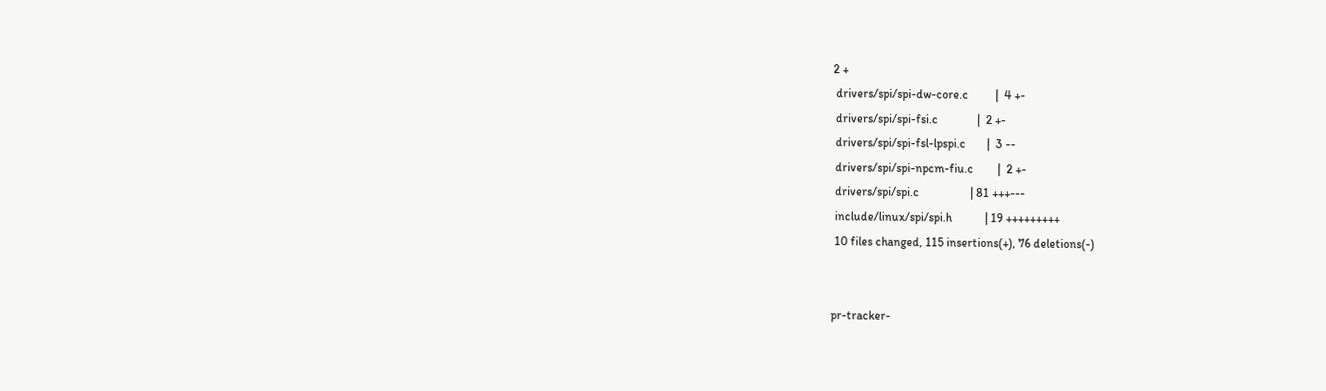2 +
 drivers/spi/spi-dw-core.c         |  4 +-
 drivers/spi/spi-fsi.c             |  2 +-
 drivers/spi/spi-fsl-lpspi.c       |  3 --
 drivers/spi/spi-npcm-fiu.c        |  2 +-
 drivers/spi/spi.c                 | 81 +++---
 include/linux/spi/spi.h           | 19 +++++++++
 10 files changed, 115 insertions(+), 76 deletions(-)


pr-tracker-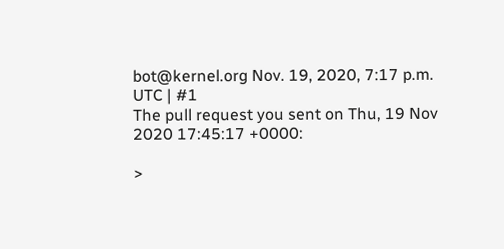bot@kernel.org Nov. 19, 2020, 7:17 p.m. UTC | #1
The pull request you sent on Thu, 19 Nov 2020 17:45:17 +0000:

>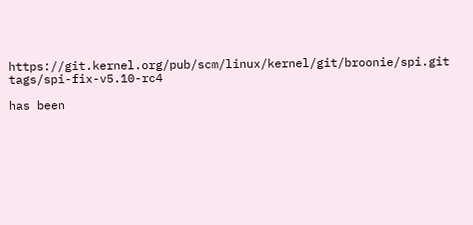https://git.kernel.org/pub/scm/linux/kernel/git/broonie/spi.git tags/spi-fix-v5.10-rc4

has been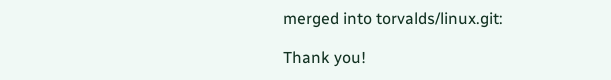merged into torvalds/linux.git:

Thank you!